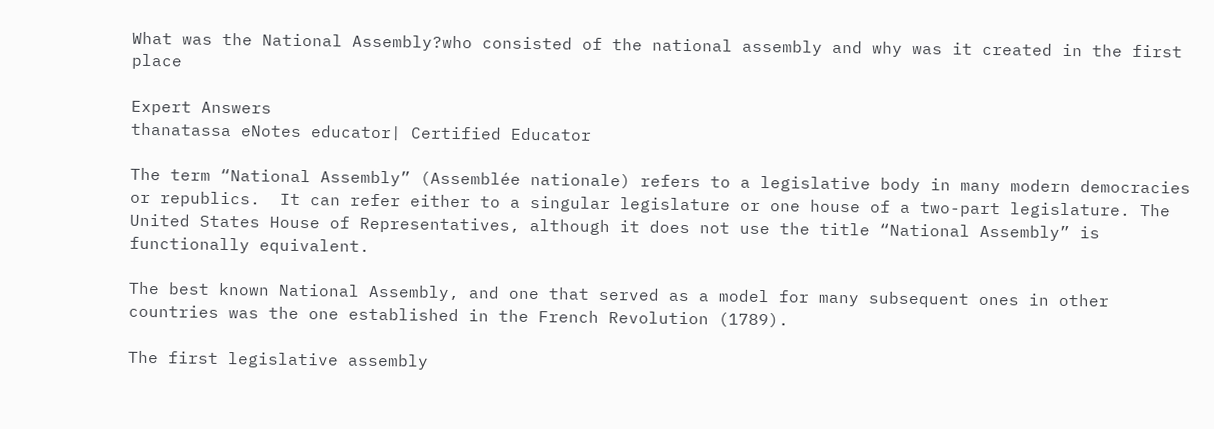What was the National Assembly?who consisted of the national assembly and why was it created in the first place

Expert Answers
thanatassa eNotes educator| Certified Educator

The term “National Assembly” (Assemblée nationale) refers to a legislative body in many modern democracies or republics.  It can refer either to a singular legislature or one house of a two-part legislature. The United States House of Representatives, although it does not use the title “National Assembly” is functionally equivalent.

The best known National Assembly, and one that served as a model for many subsequent ones in other countries was the one established in the French Revolution (1789).

The first legislative assembly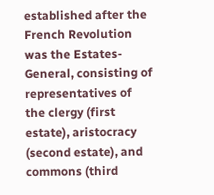established after the French Revolution was the Estates-General, consisting of representatives of the clergy (first estate), aristocracy (second estate), and commons (third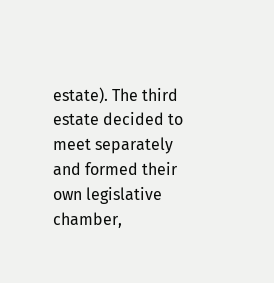estate). The third estate decided to meet separately and formed their own legislative chamber,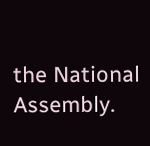the National Assembly.